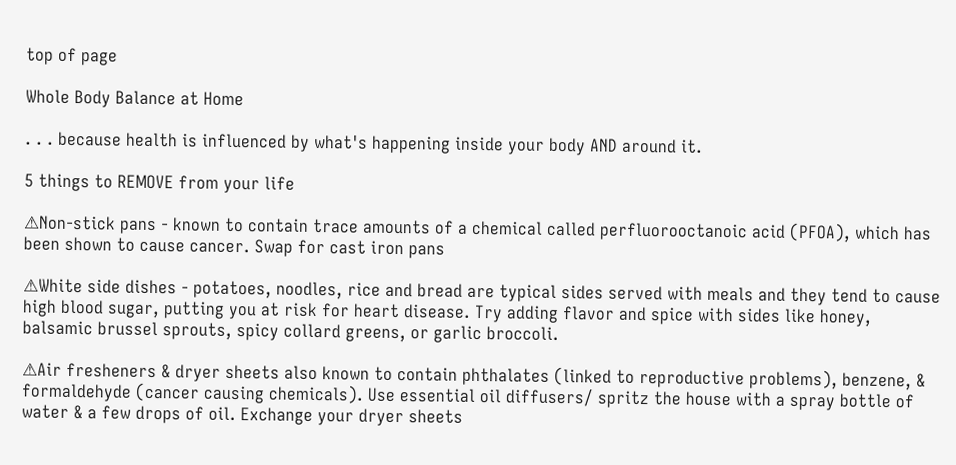top of page

Whole Body Balance at Home

. . . because health is influenced by what's happening inside your body AND around it.

5 things to REMOVE from your life

⚠Non-stick pans - known to contain trace amounts of a chemical called perfluorooctanoic acid (PFOA), which has been shown to cause cancer. Swap for cast iron pans

⚠White side dishes - potatoes, noodles, rice and bread are typical sides served with meals and they tend to cause high blood sugar, putting you at risk for heart disease. Try adding flavor and spice with sides like honey, balsamic brussel sprouts, spicy collard greens, or garlic broccoli.

⚠Air fresheners & dryer sheets also known to contain phthalates (linked to reproductive problems), benzene, & formaldehyde (cancer causing chemicals). Use essential oil diffusers/ spritz the house with a spray bottle of water & a few drops of oil. Exchange your dryer sheets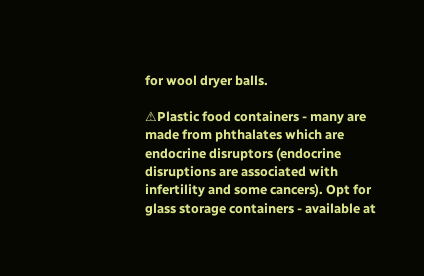for wool dryer balls.

⚠Plastic food containers - many are made from phthalates which are endocrine disruptors (endocrine disruptions are associated with infertility and some cancers). Opt for glass storage containers - available at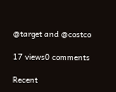@target and @costco

17 views0 comments

Recent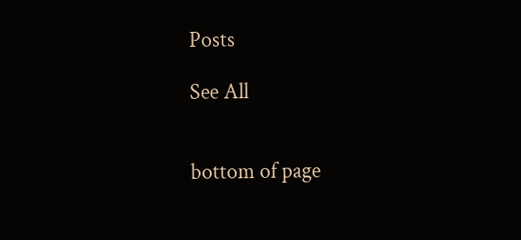Posts

See All


bottom of page